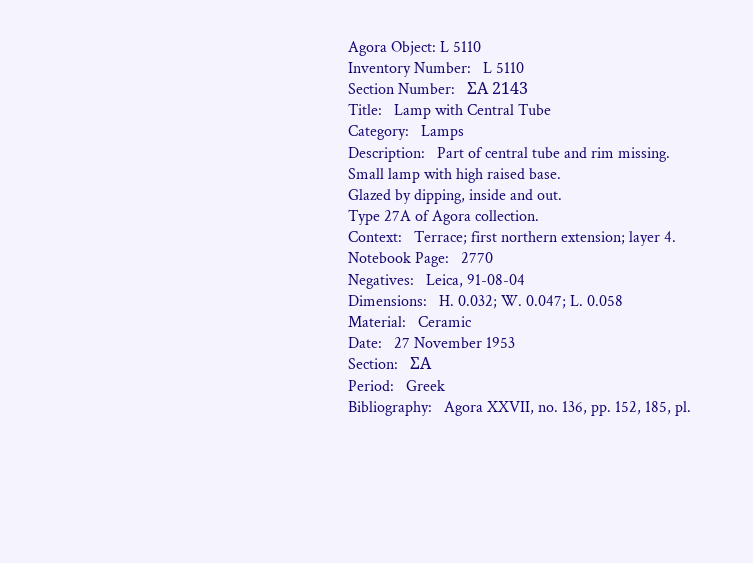Agora Object: L 5110
Inventory Number:   L 5110
Section Number:   ΣΑ 2143
Title:   Lamp with Central Tube
Category:   Lamps
Description:   Part of central tube and rim missing.
Small lamp with high raised base.
Glazed by dipping, inside and out.
Type 27A of Agora collection.
Context:   Terrace; first northern extension; layer 4.
Notebook Page:   2770
Negatives:   Leica, 91-08-04
Dimensions:   H. 0.032; W. 0.047; L. 0.058
Material:   Ceramic
Date:   27 November 1953
Section:   ΣΑ
Period:   Greek
Bibliography:   Agora XXVII, no. 136, pp. 152, 185, pl.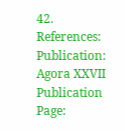42.
References:   Publication: Agora XXVII
Publication Page: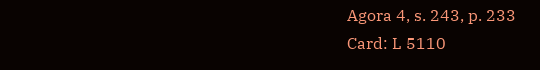Agora 4, s. 243, p. 233
Card: L 5110